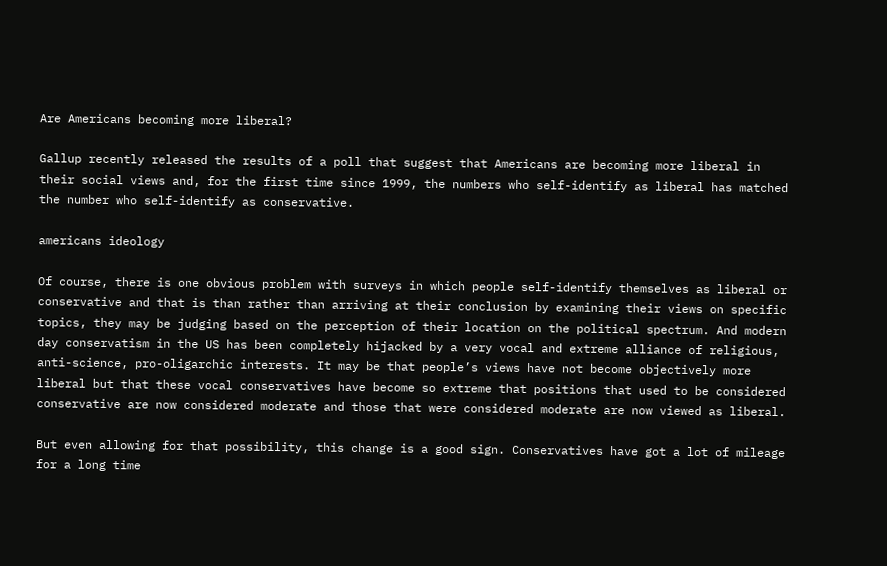Are Americans becoming more liberal?

Gallup recently released the results of a poll that suggest that Americans are becoming more liberal in their social views and, for the first time since 1999, the numbers who self-identify as liberal has matched the number who self-identify as conservative.

americans ideology

Of course, there is one obvious problem with surveys in which people self-identify themselves as liberal or conservative and that is than rather than arriving at their conclusion by examining their views on specific topics, they may be judging based on the perception of their location on the political spectrum. And modern day conservatism in the US has been completely hijacked by a very vocal and extreme alliance of religious, anti-science, pro-oligarchic interests. It may be that people’s views have not become objectively more liberal but that these vocal conservatives have become so extreme that positions that used to be considered conservative are now considered moderate and those that were considered moderate are now viewed as liberal.

But even allowing for that possibility, this change is a good sign. Conservatives have got a lot of mileage for a long time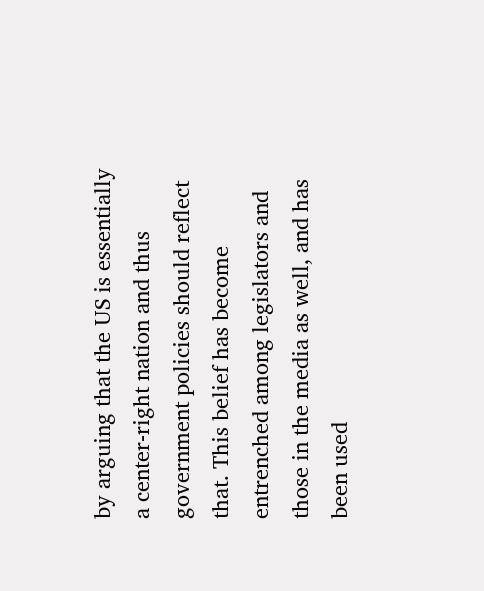by arguing that the US is essentially a center-right nation and thus government policies should reflect that. This belief has become entrenched among legislators and those in the media as well, and has been used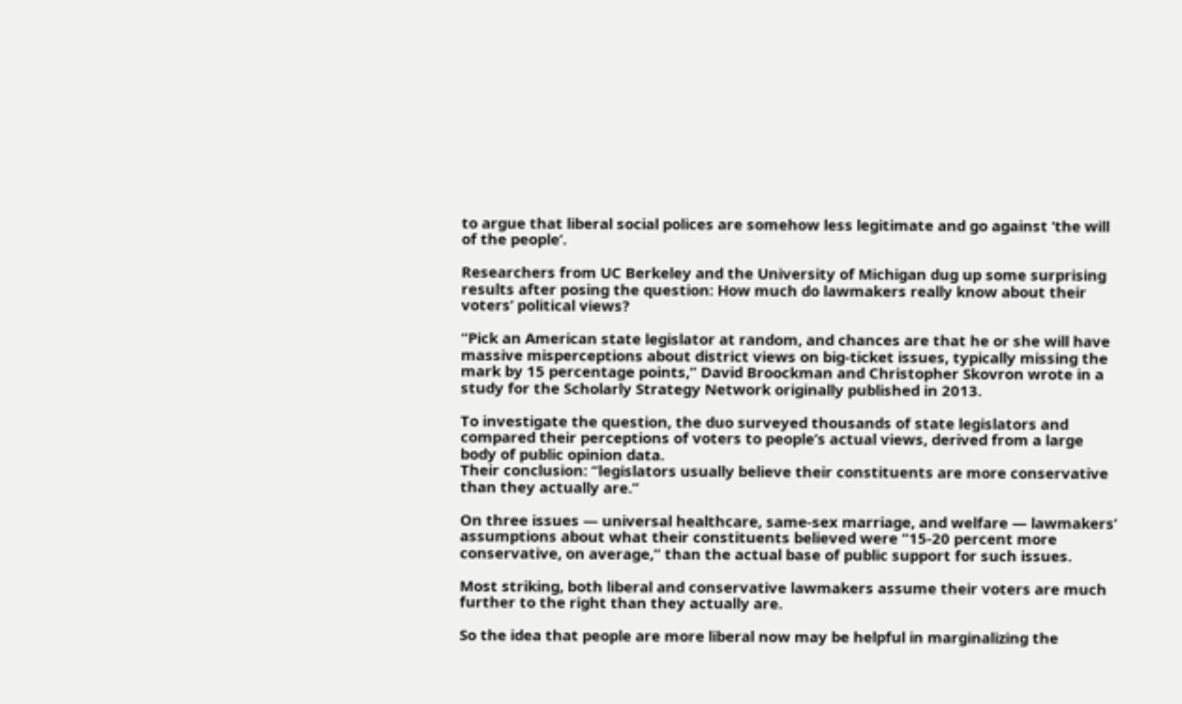to argue that liberal social polices are somehow less legitimate and go against ‘the will of the people’.

Researchers from UC Berkeley and the University of Michigan dug up some surprising results after posing the question: How much do lawmakers really know about their voters’ political views?

“Pick an American state legislator at random, and chances are that he or she will have massive misperceptions about district views on big-ticket issues, typically missing the mark by 15 percentage points,” David Broockman and Christopher Skovron wrote in a study for the Scholarly Strategy Network originally published in 2013.

To investigate the question, the duo surveyed thousands of state legislators and compared their perceptions of voters to people’s actual views, derived from a large body of public opinion data.
Their conclusion: “legislators usually believe their constituents are more conservative than they actually are.”

On three issues — universal healthcare, same-sex marriage, and welfare — lawmakers’ assumptions about what their constituents believed were “15-20 percent more conservative, on average,” than the actual base of public support for such issues.

Most striking, both liberal and conservative lawmakers assume their voters are much further to the right than they actually are.

So the idea that people are more liberal now may be helpful in marginalizing the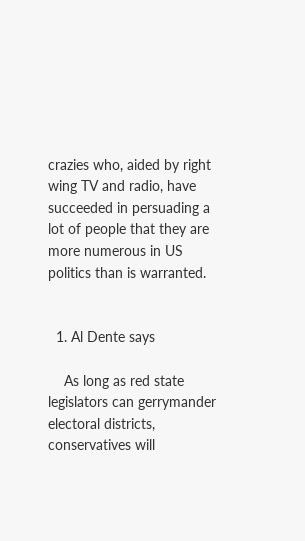crazies who, aided by right wing TV and radio, have succeeded in persuading a lot of people that they are more numerous in US politics than is warranted.


  1. Al Dente says

    As long as red state legislators can gerrymander electoral districts, conservatives will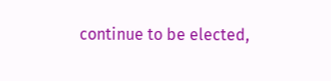continue to be elected,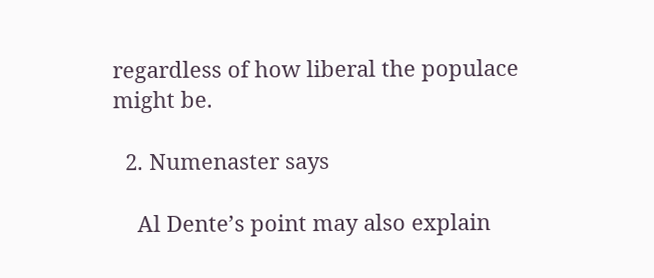regardless of how liberal the populace might be.

  2. Numenaster says

    Al Dente’s point may also explain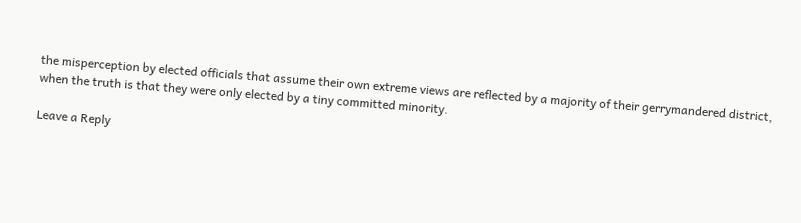the misperception by elected officials that assume their own extreme views are reflected by a majority of their gerrymandered district, when the truth is that they were only elected by a tiny committed minority.

Leave a Reply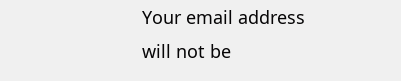Your email address will not be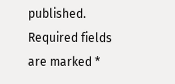published. Required fields are marked *